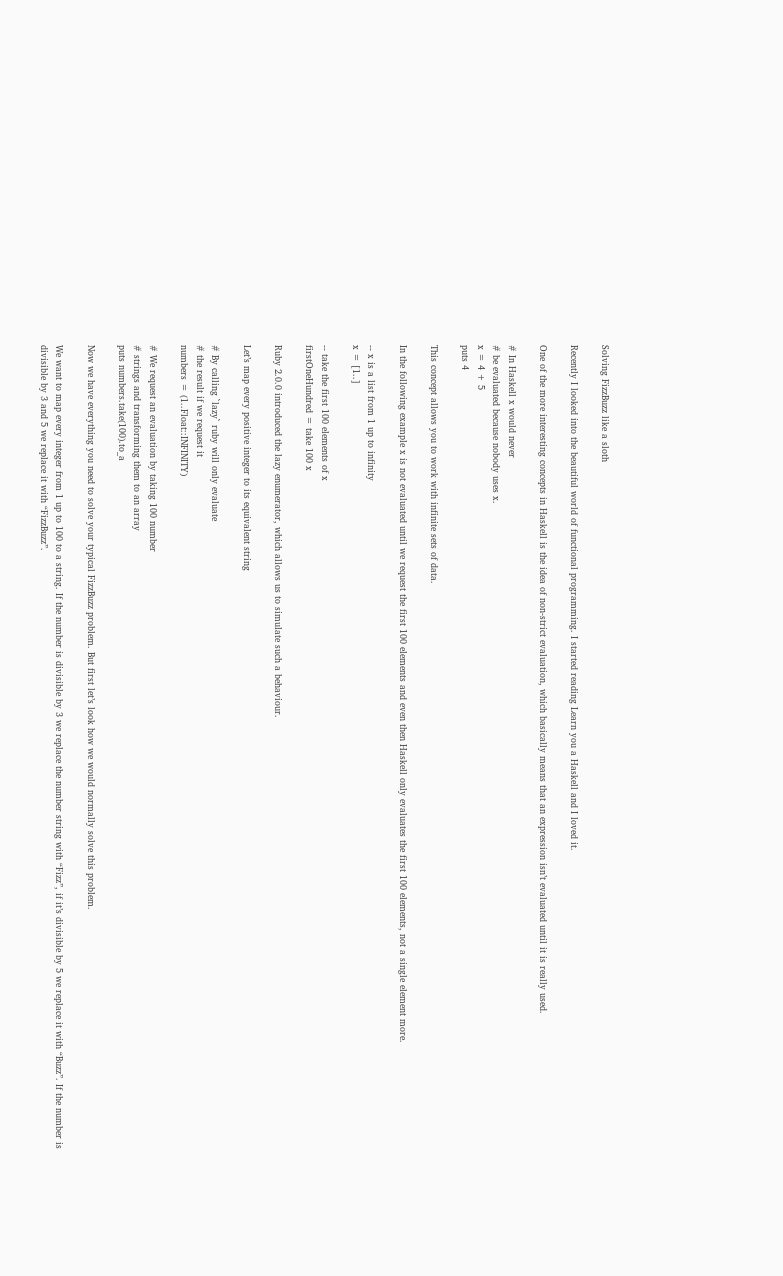Solving FizzBuzz like a sloth

Recently I looked into the beautiful world of functional programming. I started reading Learn you a Haskell and I loved it.

One of the more interesting concepts in Haskell is the idea of non-strict evaluation, which basically means that an expression isn’t evaluated until it is really used.

# In Haskell x would never
# be evaluated because nobody uses x.
x = 4 + 5
puts 4

This concept allows you to work with infinite sets of data.

In the following example x is not evaluated until we request the first 100 elements and even then Haskell only evaluates the first 100 elements, not a single element more.

-- x is a list from 1 up to infinity
x = [1..]

-- take the first 100 elements of x
firstOneHundred = take 100 x

Ruby 2.0.0 introduced the lazy enumerator, which allows us to simulate such a behaviour.

Let’s map every positive integer to its equivalent string

# By calling `lazy` ruby will only evaluate
# the result if we request it
numbers = (1..Float::INFINITY)

# We request an evaluation by taking 100 number
# strings and transforming them to an array
puts numbers.take(100).to_a

Now we have everything you need to solve your typical FizzBuzz problem. But first let’s look how we would normally solve this problem.

We want to map every integer from 1 up to 100 to a string. If the number is divisible by 3 we replace the number string with “Fizz”, if it’s divisible by 5 we replace it with “Buzz”. If the number is divisible by 3 and 5 we replace it with “FizzBuzz”.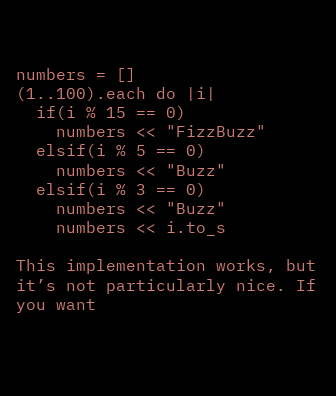numbers = []
(1..100).each do |i|
  if(i % 15 == 0)
    numbers << "FizzBuzz"
  elsif(i % 5 == 0)
    numbers << "Buzz"
  elsif(i % 3 == 0)
    numbers << "Buzz"
    numbers << i.to_s

This implementation works, but it’s not particularly nice. If you want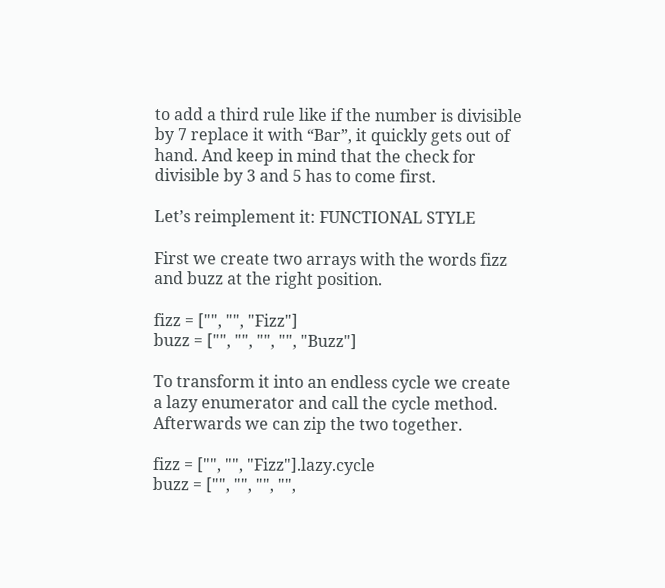to add a third rule like if the number is divisible by 7 replace it with “Bar”, it quickly gets out of hand. And keep in mind that the check for divisible by 3 and 5 has to come first.

Let’s reimplement it: FUNCTIONAL STYLE

First we create two arrays with the words fizz and buzz at the right position.

fizz = ["", "", "Fizz"]
buzz = ["", "", "", "", "Buzz"]

To transform it into an endless cycle we create a lazy enumerator and call the cycle method. Afterwards we can zip the two together.

fizz = ["", "", "Fizz"].lazy.cycle
buzz = ["", "", "", "",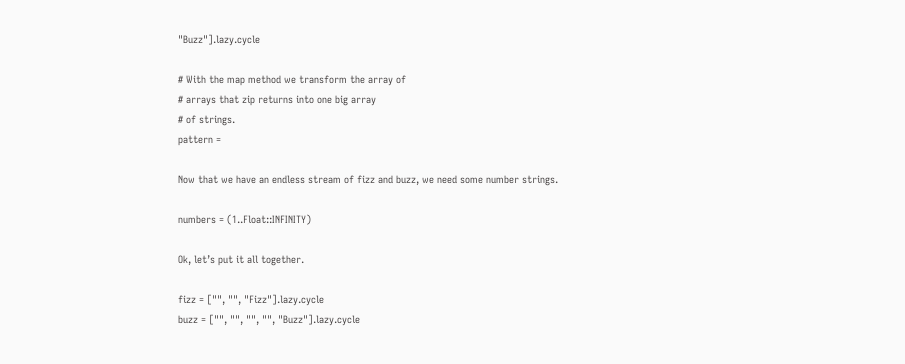"Buzz"].lazy.cycle

# With the map method we transform the array of
# arrays that zip returns into one big array
# of strings.
pattern =

Now that we have an endless stream of fizz and buzz, we need some number strings.

numbers = (1..Float::INFINITY)

Ok, let’s put it all together.

fizz = ["", "", "Fizz"].lazy.cycle
buzz = ["", "", "", "", "Buzz"].lazy.cycle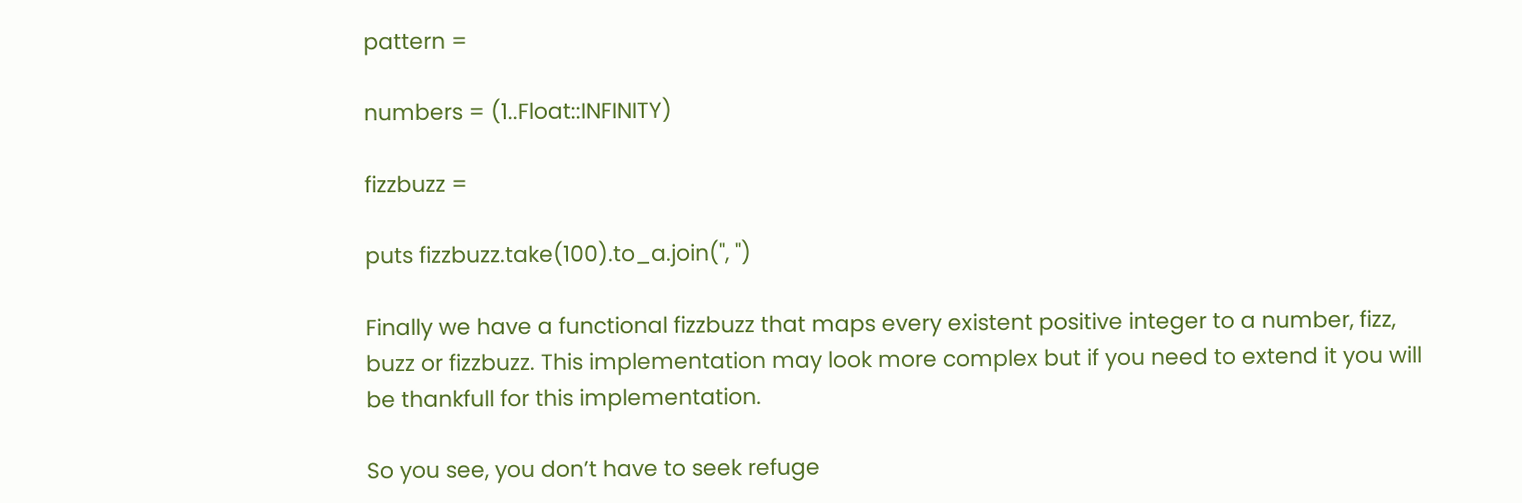pattern =

numbers = (1..Float::INFINITY)

fizzbuzz =

puts fizzbuzz.take(100).to_a.join(", ")

Finally we have a functional fizzbuzz that maps every existent positive integer to a number, fizz, buzz or fizzbuzz. This implementation may look more complex but if you need to extend it you will be thankfull for this implementation.

So you see, you don’t have to seek refuge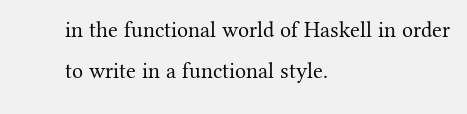in the functional world of Haskell in order to write in a functional style.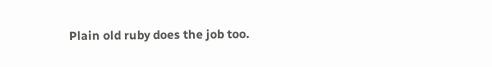Plain old ruby does the job too.